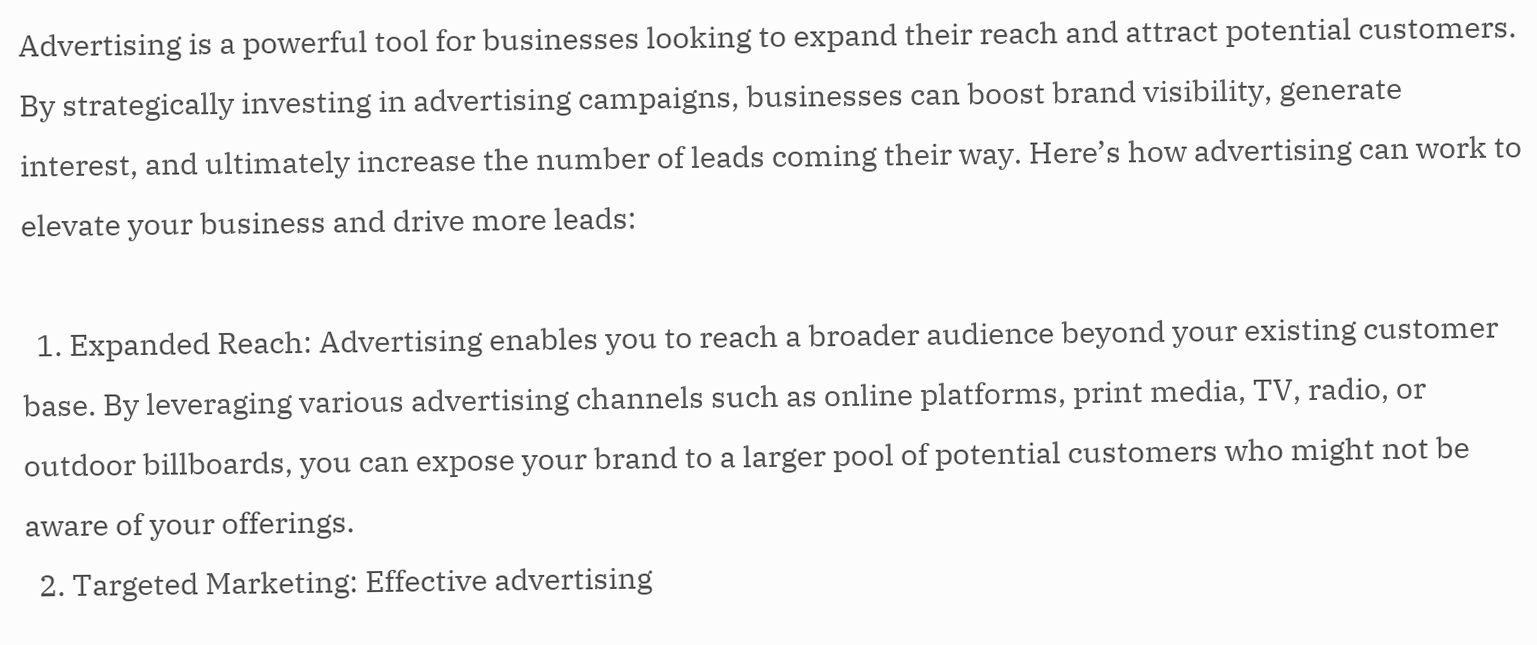Advertising is a powerful tool for businesses looking to expand their reach and attract potential customers. By strategically investing in advertising campaigns, businesses can boost brand visibility, generate interest, and ultimately increase the number of leads coming their way. Here’s how advertising can work to elevate your business and drive more leads:

  1. Expanded Reach: Advertising enables you to reach a broader audience beyond your existing customer base. By leveraging various advertising channels such as online platforms, print media, TV, radio, or outdoor billboards, you can expose your brand to a larger pool of potential customers who might not be aware of your offerings.
  2. Targeted Marketing: Effective advertising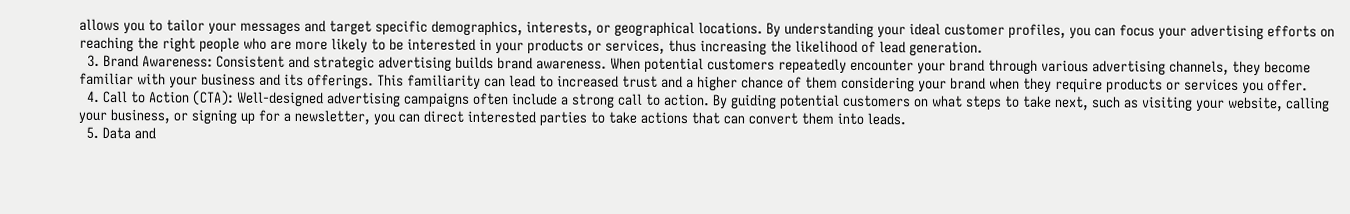allows you to tailor your messages and target specific demographics, interests, or geographical locations. By understanding your ideal customer profiles, you can focus your advertising efforts on reaching the right people who are more likely to be interested in your products or services, thus increasing the likelihood of lead generation.
  3. Brand Awareness: Consistent and strategic advertising builds brand awareness. When potential customers repeatedly encounter your brand through various advertising channels, they become familiar with your business and its offerings. This familiarity can lead to increased trust and a higher chance of them considering your brand when they require products or services you offer.
  4. Call to Action (CTA): Well-designed advertising campaigns often include a strong call to action. By guiding potential customers on what steps to take next, such as visiting your website, calling your business, or signing up for a newsletter, you can direct interested parties to take actions that can convert them into leads.
  5. Data and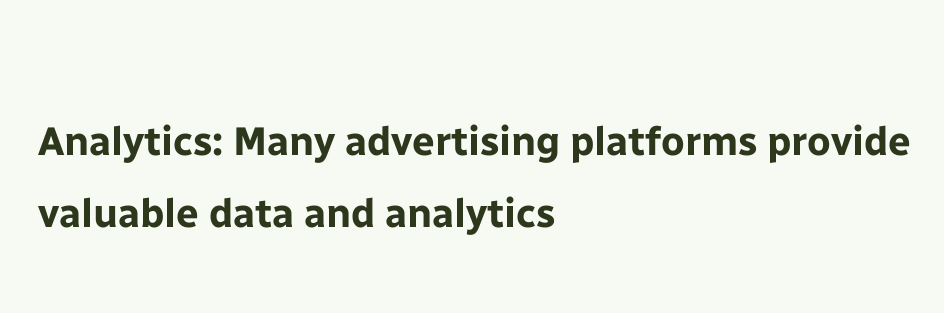Analytics: Many advertising platforms provide valuable data and analytics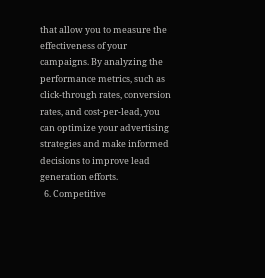that allow you to measure the effectiveness of your campaigns. By analyzing the performance metrics, such as click-through rates, conversion rates, and cost-per-lead, you can optimize your advertising strategies and make informed decisions to improve lead generation efforts.
  6. Competitive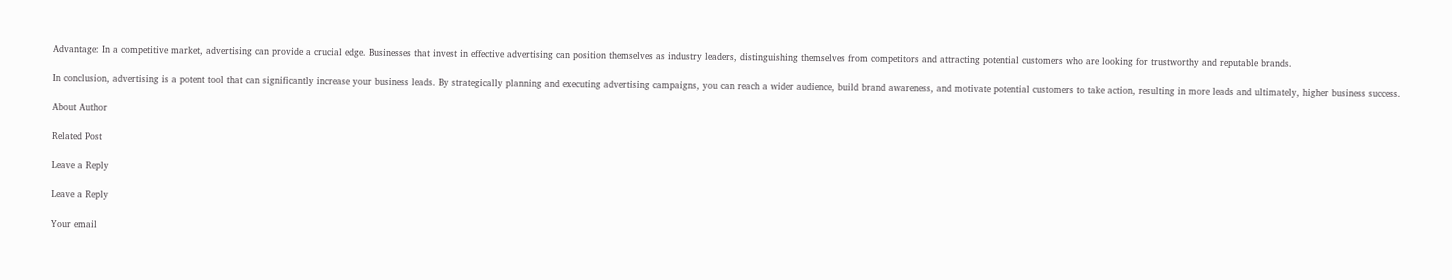Advantage: In a competitive market, advertising can provide a crucial edge. Businesses that invest in effective advertising can position themselves as industry leaders, distinguishing themselves from competitors and attracting potential customers who are looking for trustworthy and reputable brands.

In conclusion, advertising is a potent tool that can significantly increase your business leads. By strategically planning and executing advertising campaigns, you can reach a wider audience, build brand awareness, and motivate potential customers to take action, resulting in more leads and ultimately, higher business success.

About Author

Related Post

Leave a Reply

Leave a Reply

Your email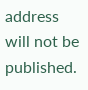address will not be published.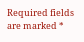Required fields are marked *